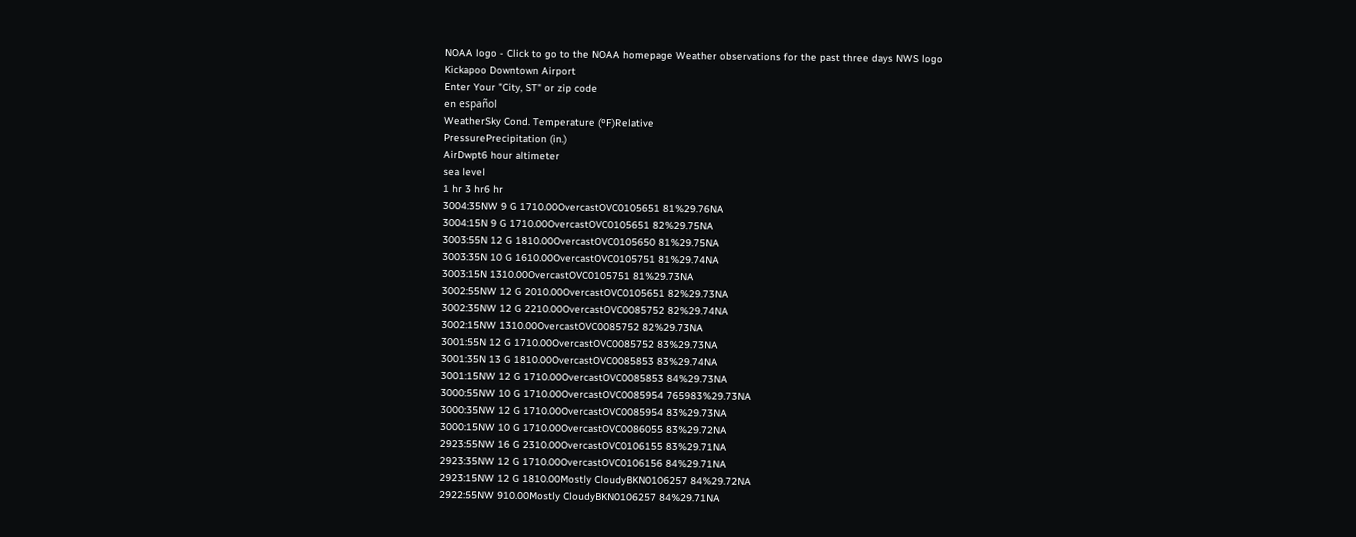NOAA logo - Click to go to the NOAA homepage Weather observations for the past three days NWS logo
Kickapoo Downtown Airport
Enter Your "City, ST" or zip code
en español
WeatherSky Cond. Temperature (ºF)Relative
PressurePrecipitation (in.)
AirDwpt6 hour altimeter
sea level
1 hr 3 hr6 hr
3004:35NW 9 G 1710.00OvercastOVC0105651 81%29.76NA
3004:15N 9 G 1710.00OvercastOVC0105651 82%29.75NA
3003:55N 12 G 1810.00OvercastOVC0105650 81%29.75NA
3003:35N 10 G 1610.00OvercastOVC0105751 81%29.74NA
3003:15N 1310.00OvercastOVC0105751 81%29.73NA
3002:55NW 12 G 2010.00OvercastOVC0105651 82%29.73NA
3002:35NW 12 G 2210.00OvercastOVC0085752 82%29.74NA
3002:15NW 1310.00OvercastOVC0085752 82%29.73NA
3001:55N 12 G 1710.00OvercastOVC0085752 83%29.73NA
3001:35N 13 G 1810.00OvercastOVC0085853 83%29.74NA
3001:15NW 12 G 1710.00OvercastOVC0085853 84%29.73NA
3000:55NW 10 G 1710.00OvercastOVC0085954 765983%29.73NA
3000:35NW 12 G 1710.00OvercastOVC0085954 83%29.73NA
3000:15NW 10 G 1710.00OvercastOVC0086055 83%29.72NA
2923:55NW 16 G 2310.00OvercastOVC0106155 83%29.71NA
2923:35NW 12 G 1710.00OvercastOVC0106156 84%29.71NA
2923:15NW 12 G 1810.00Mostly CloudyBKN0106257 84%29.72NA
2922:55NW 910.00Mostly CloudyBKN0106257 84%29.71NA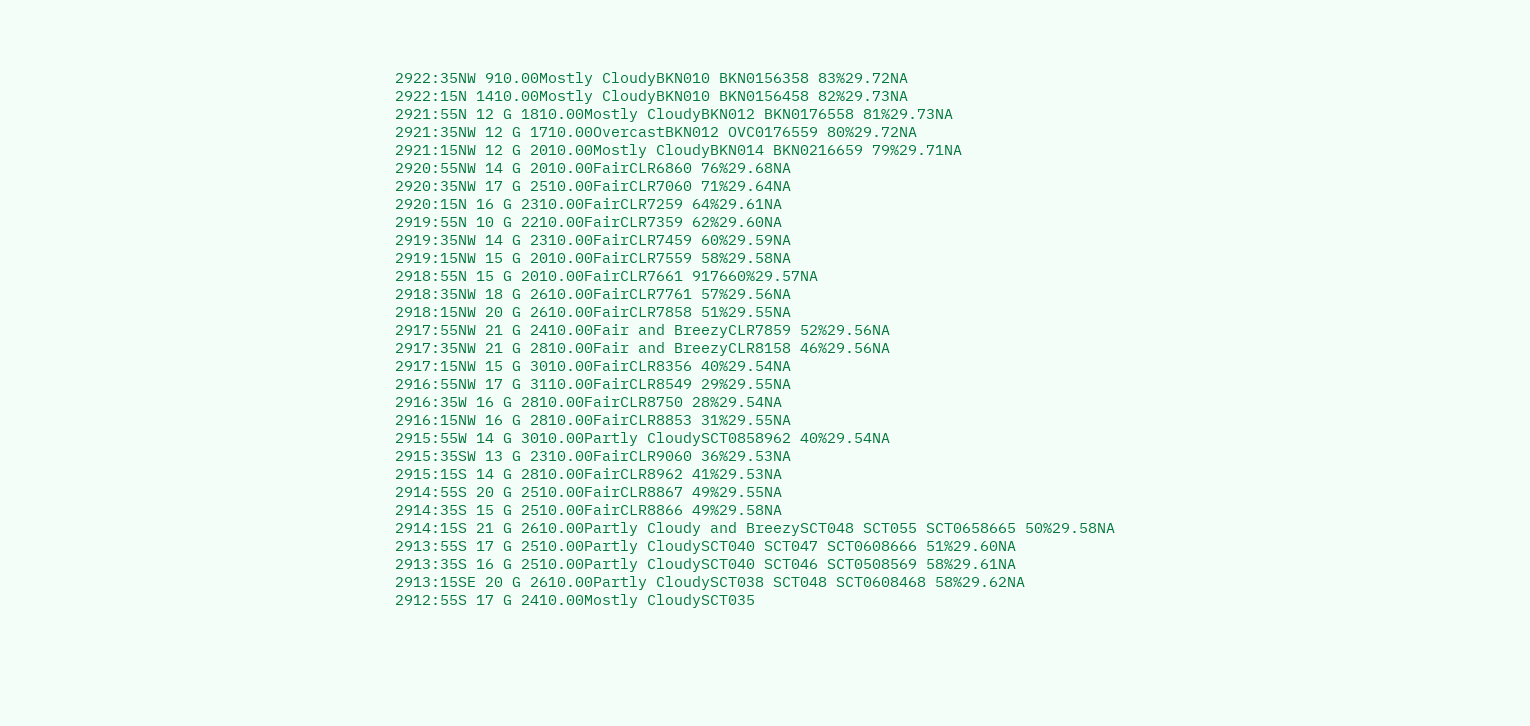2922:35NW 910.00Mostly CloudyBKN010 BKN0156358 83%29.72NA
2922:15N 1410.00Mostly CloudyBKN010 BKN0156458 82%29.73NA
2921:55N 12 G 1810.00Mostly CloudyBKN012 BKN0176558 81%29.73NA
2921:35NW 12 G 1710.00OvercastBKN012 OVC0176559 80%29.72NA
2921:15NW 12 G 2010.00Mostly CloudyBKN014 BKN0216659 79%29.71NA
2920:55NW 14 G 2010.00FairCLR6860 76%29.68NA
2920:35NW 17 G 2510.00FairCLR7060 71%29.64NA
2920:15N 16 G 2310.00FairCLR7259 64%29.61NA
2919:55N 10 G 2210.00FairCLR7359 62%29.60NA
2919:35NW 14 G 2310.00FairCLR7459 60%29.59NA
2919:15NW 15 G 2010.00FairCLR7559 58%29.58NA
2918:55N 15 G 2010.00FairCLR7661 917660%29.57NA
2918:35NW 18 G 2610.00FairCLR7761 57%29.56NA
2918:15NW 20 G 2610.00FairCLR7858 51%29.55NA
2917:55NW 21 G 2410.00Fair and BreezyCLR7859 52%29.56NA
2917:35NW 21 G 2810.00Fair and BreezyCLR8158 46%29.56NA
2917:15NW 15 G 3010.00FairCLR8356 40%29.54NA
2916:55NW 17 G 3110.00FairCLR8549 29%29.55NA
2916:35W 16 G 2810.00FairCLR8750 28%29.54NA
2916:15NW 16 G 2810.00FairCLR8853 31%29.55NA
2915:55W 14 G 3010.00Partly CloudySCT0858962 40%29.54NA
2915:35SW 13 G 2310.00FairCLR9060 36%29.53NA
2915:15S 14 G 2810.00FairCLR8962 41%29.53NA
2914:55S 20 G 2510.00FairCLR8867 49%29.55NA
2914:35S 15 G 2510.00FairCLR8866 49%29.58NA
2914:15S 21 G 2610.00Partly Cloudy and BreezySCT048 SCT055 SCT0658665 50%29.58NA
2913:55S 17 G 2510.00Partly CloudySCT040 SCT047 SCT0608666 51%29.60NA
2913:35S 16 G 2510.00Partly CloudySCT040 SCT046 SCT0508569 58%29.61NA
2913:15SE 20 G 2610.00Partly CloudySCT038 SCT048 SCT0608468 58%29.62NA
2912:55S 17 G 2410.00Mostly CloudySCT035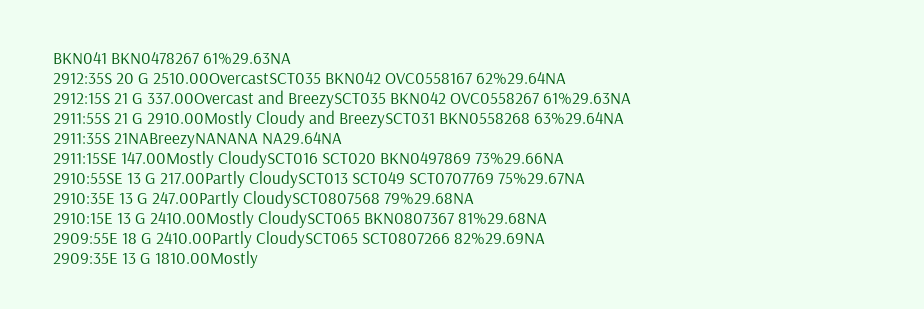BKN041 BKN0478267 61%29.63NA
2912:35S 20 G 2510.00OvercastSCT035 BKN042 OVC0558167 62%29.64NA
2912:15S 21 G 337.00Overcast and BreezySCT035 BKN042 OVC0558267 61%29.63NA
2911:55S 21 G 2910.00Mostly Cloudy and BreezySCT031 BKN0558268 63%29.64NA
2911:35S 21NABreezyNANANA NA29.64NA
2911:15SE 147.00Mostly CloudySCT016 SCT020 BKN0497869 73%29.66NA
2910:55SE 13 G 217.00Partly CloudySCT013 SCT049 SCT0707769 75%29.67NA
2910:35E 13 G 247.00Partly CloudySCT0807568 79%29.68NA
2910:15E 13 G 2410.00Mostly CloudySCT065 BKN0807367 81%29.68NA
2909:55E 18 G 2410.00Partly CloudySCT065 SCT0807266 82%29.69NA
2909:35E 13 G 1810.00Mostly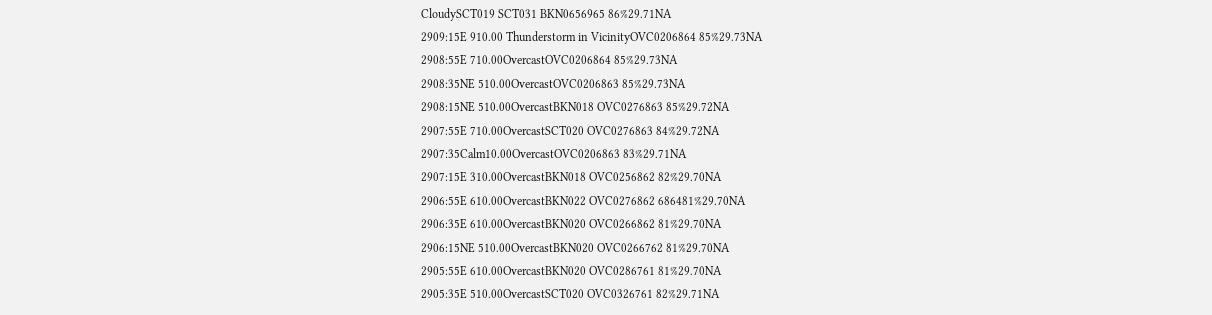CloudySCT019 SCT031 BKN0656965 86%29.71NA
2909:15E 910.00 Thunderstorm in VicinityOVC0206864 85%29.73NA
2908:55E 710.00OvercastOVC0206864 85%29.73NA
2908:35NE 510.00OvercastOVC0206863 85%29.73NA
2908:15NE 510.00OvercastBKN018 OVC0276863 85%29.72NA
2907:55E 710.00OvercastSCT020 OVC0276863 84%29.72NA
2907:35Calm10.00OvercastOVC0206863 83%29.71NA
2907:15E 310.00OvercastBKN018 OVC0256862 82%29.70NA
2906:55E 610.00OvercastBKN022 OVC0276862 686481%29.70NA
2906:35E 610.00OvercastBKN020 OVC0266862 81%29.70NA
2906:15NE 510.00OvercastBKN020 OVC0266762 81%29.70NA
2905:55E 610.00OvercastBKN020 OVC0286761 81%29.70NA
2905:35E 510.00OvercastSCT020 OVC0326761 82%29.71NA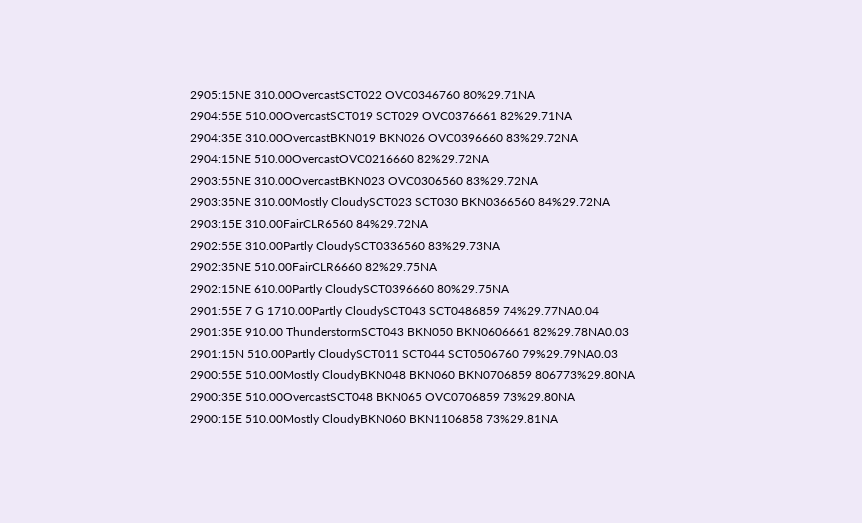2905:15NE 310.00OvercastSCT022 OVC0346760 80%29.71NA
2904:55E 510.00OvercastSCT019 SCT029 OVC0376661 82%29.71NA
2904:35E 310.00OvercastBKN019 BKN026 OVC0396660 83%29.72NA
2904:15NE 510.00OvercastOVC0216660 82%29.72NA
2903:55NE 310.00OvercastBKN023 OVC0306560 83%29.72NA
2903:35NE 310.00Mostly CloudySCT023 SCT030 BKN0366560 84%29.72NA
2903:15E 310.00FairCLR6560 84%29.72NA
2902:55E 310.00Partly CloudySCT0336560 83%29.73NA
2902:35NE 510.00FairCLR6660 82%29.75NA
2902:15NE 610.00Partly CloudySCT0396660 80%29.75NA
2901:55E 7 G 1710.00Partly CloudySCT043 SCT0486859 74%29.77NA0.04
2901:35E 910.00 ThunderstormSCT043 BKN050 BKN0606661 82%29.78NA0.03
2901:15N 510.00Partly CloudySCT011 SCT044 SCT0506760 79%29.79NA0.03
2900:55E 510.00Mostly CloudyBKN048 BKN060 BKN0706859 806773%29.80NA
2900:35E 510.00OvercastSCT048 BKN065 OVC0706859 73%29.80NA
2900:15E 510.00Mostly CloudyBKN060 BKN1106858 73%29.81NA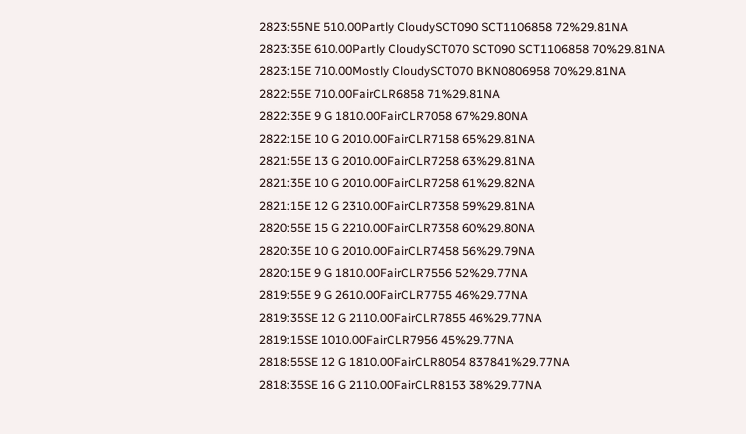2823:55NE 510.00Partly CloudySCT090 SCT1106858 72%29.81NA
2823:35E 610.00Partly CloudySCT070 SCT090 SCT1106858 70%29.81NA
2823:15E 710.00Mostly CloudySCT070 BKN0806958 70%29.81NA
2822:55E 710.00FairCLR6858 71%29.81NA
2822:35E 9 G 1810.00FairCLR7058 67%29.80NA
2822:15E 10 G 2010.00FairCLR7158 65%29.81NA
2821:55E 13 G 2010.00FairCLR7258 63%29.81NA
2821:35E 10 G 2010.00FairCLR7258 61%29.82NA
2821:15E 12 G 2310.00FairCLR7358 59%29.81NA
2820:55E 15 G 2210.00FairCLR7358 60%29.80NA
2820:35E 10 G 2010.00FairCLR7458 56%29.79NA
2820:15E 9 G 1810.00FairCLR7556 52%29.77NA
2819:55E 9 G 2610.00FairCLR7755 46%29.77NA
2819:35SE 12 G 2110.00FairCLR7855 46%29.77NA
2819:15SE 1010.00FairCLR7956 45%29.77NA
2818:55SE 12 G 1810.00FairCLR8054 837841%29.77NA
2818:35SE 16 G 2110.00FairCLR8153 38%29.77NA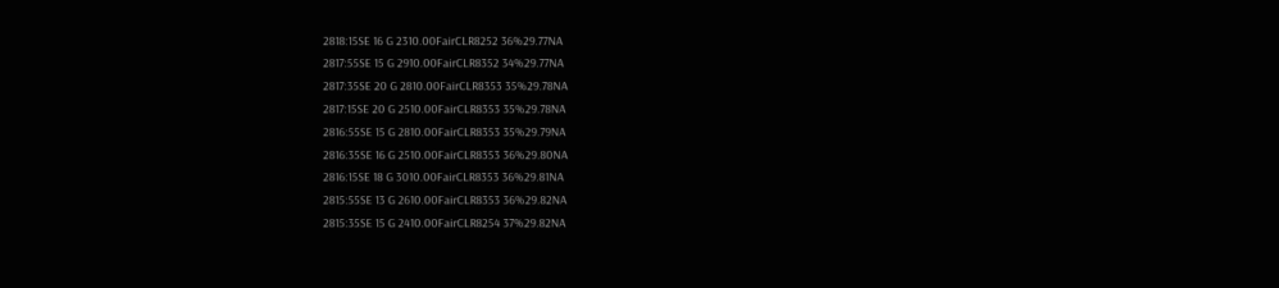2818:15SE 16 G 2310.00FairCLR8252 36%29.77NA
2817:55SE 15 G 2910.00FairCLR8352 34%29.77NA
2817:35SE 20 G 2810.00FairCLR8353 35%29.78NA
2817:15SE 20 G 2510.00FairCLR8353 35%29.78NA
2816:55SE 15 G 2810.00FairCLR8353 35%29.79NA
2816:35SE 16 G 2510.00FairCLR8353 36%29.80NA
2816:15SE 18 G 3010.00FairCLR8353 36%29.81NA
2815:55SE 13 G 2610.00FairCLR8353 36%29.82NA
2815:35SE 15 G 2410.00FairCLR8254 37%29.82NA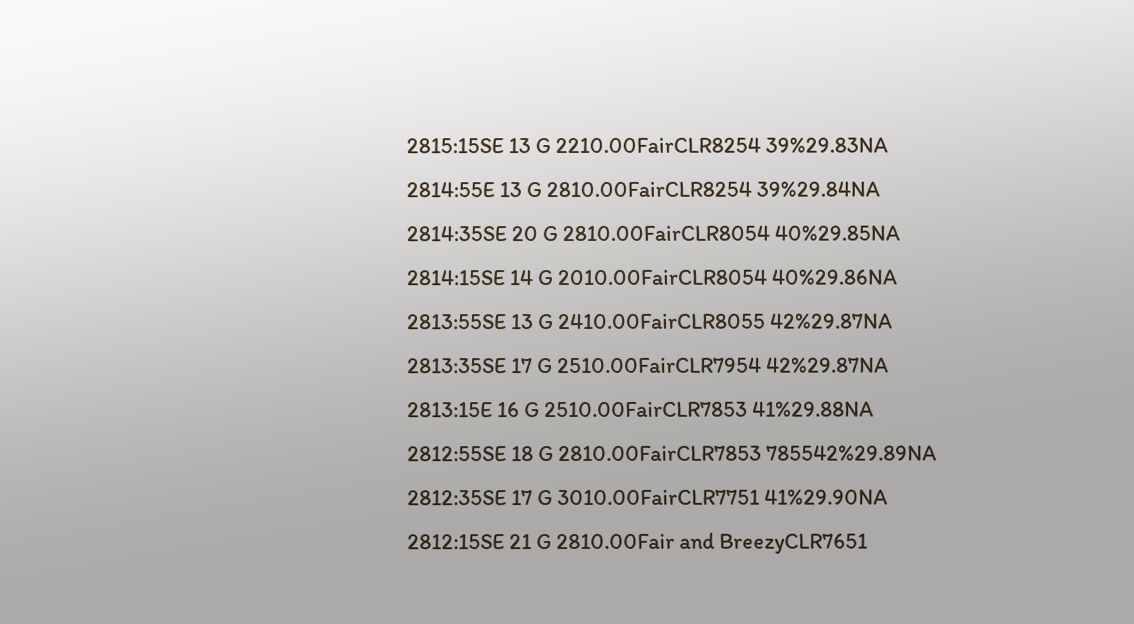2815:15SE 13 G 2210.00FairCLR8254 39%29.83NA
2814:55E 13 G 2810.00FairCLR8254 39%29.84NA
2814:35SE 20 G 2810.00FairCLR8054 40%29.85NA
2814:15SE 14 G 2010.00FairCLR8054 40%29.86NA
2813:55SE 13 G 2410.00FairCLR8055 42%29.87NA
2813:35SE 17 G 2510.00FairCLR7954 42%29.87NA
2813:15E 16 G 2510.00FairCLR7853 41%29.88NA
2812:55SE 18 G 2810.00FairCLR7853 785542%29.89NA
2812:35SE 17 G 3010.00FairCLR7751 41%29.90NA
2812:15SE 21 G 2810.00Fair and BreezyCLR7651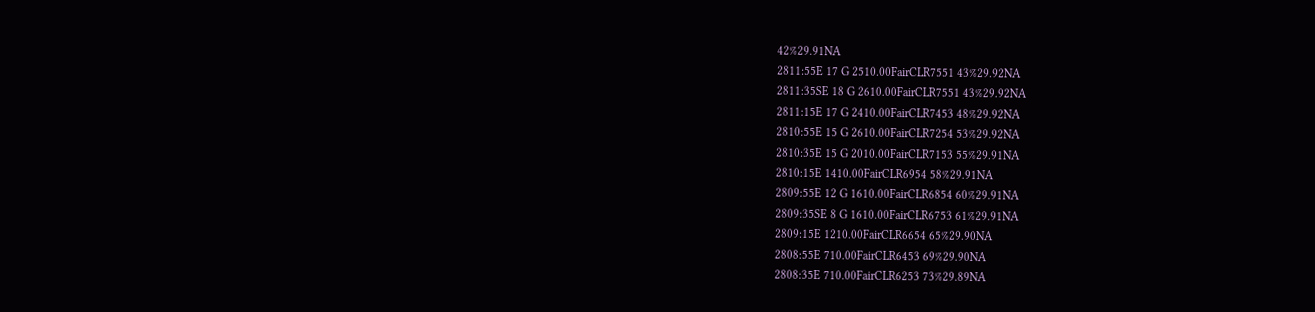42%29.91NA
2811:55E 17 G 2510.00FairCLR7551 43%29.92NA
2811:35SE 18 G 2610.00FairCLR7551 43%29.92NA
2811:15E 17 G 2410.00FairCLR7453 48%29.92NA
2810:55E 15 G 2610.00FairCLR7254 53%29.92NA
2810:35E 15 G 2010.00FairCLR7153 55%29.91NA
2810:15E 1410.00FairCLR6954 58%29.91NA
2809:55E 12 G 1610.00FairCLR6854 60%29.91NA
2809:35SE 8 G 1610.00FairCLR6753 61%29.91NA
2809:15E 1210.00FairCLR6654 65%29.90NA
2808:55E 710.00FairCLR6453 69%29.90NA
2808:35E 710.00FairCLR6253 73%29.89NA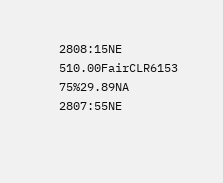2808:15NE 510.00FairCLR6153 75%29.89NA
2807:55NE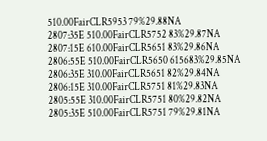510.00FairCLR5953 79%29.88NA
2807:35E 510.00FairCLR5752 83%29.87NA
2807:15E 610.00FairCLR5651 83%29.86NA
2806:55E 510.00FairCLR5650 615683%29.85NA
2806:35E 310.00FairCLR5651 82%29.84NA
2806:15E 310.00FairCLR5751 81%29.83NA
2805:55E 310.00FairCLR5751 80%29.82NA
2805:35E 510.00FairCLR5751 79%29.81NA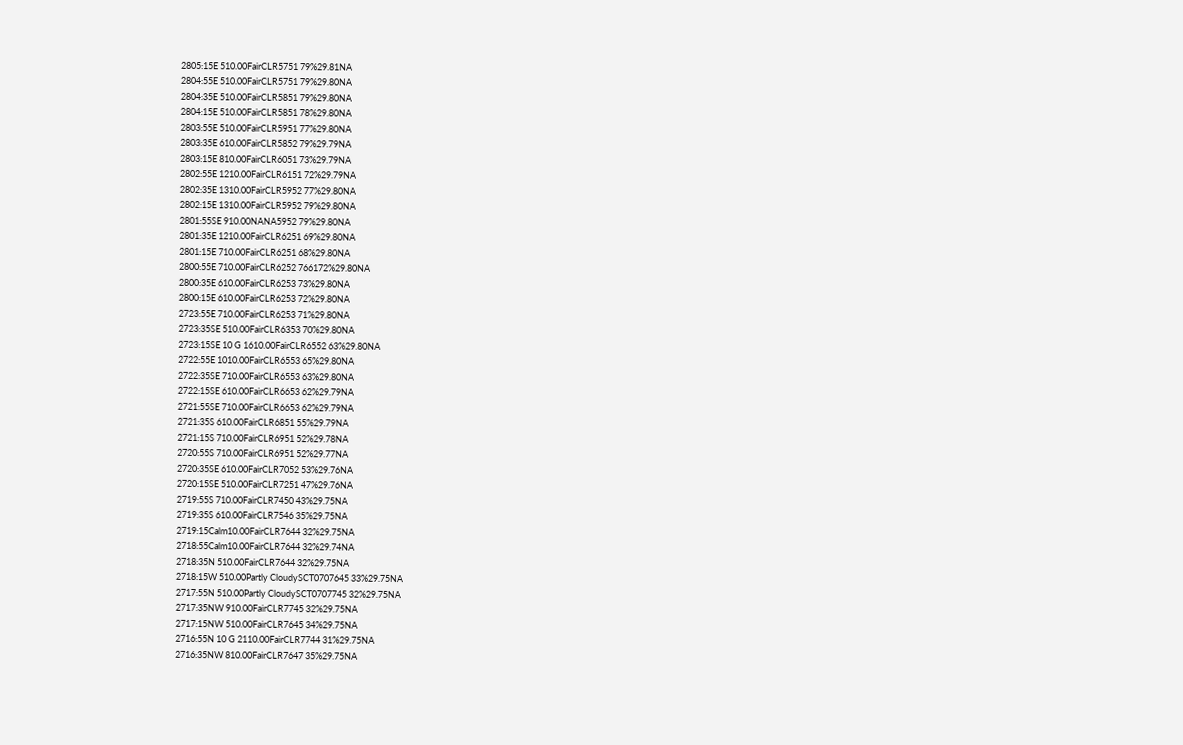2805:15E 510.00FairCLR5751 79%29.81NA
2804:55E 510.00FairCLR5751 79%29.80NA
2804:35E 510.00FairCLR5851 79%29.80NA
2804:15E 510.00FairCLR5851 78%29.80NA
2803:55E 510.00FairCLR5951 77%29.80NA
2803:35E 610.00FairCLR5852 79%29.79NA
2803:15E 810.00FairCLR6051 73%29.79NA
2802:55E 1210.00FairCLR6151 72%29.79NA
2802:35E 1310.00FairCLR5952 77%29.80NA
2802:15E 1310.00FairCLR5952 79%29.80NA
2801:55SE 910.00NANA5952 79%29.80NA
2801:35E 1210.00FairCLR6251 69%29.80NA
2801:15E 710.00FairCLR6251 68%29.80NA
2800:55E 710.00FairCLR6252 766172%29.80NA
2800:35E 610.00FairCLR6253 73%29.80NA
2800:15E 610.00FairCLR6253 72%29.80NA
2723:55E 710.00FairCLR6253 71%29.80NA
2723:35SE 510.00FairCLR6353 70%29.80NA
2723:15SE 10 G 1610.00FairCLR6552 63%29.80NA
2722:55E 1010.00FairCLR6553 65%29.80NA
2722:35SE 710.00FairCLR6553 63%29.80NA
2722:15SE 610.00FairCLR6653 62%29.79NA
2721:55SE 710.00FairCLR6653 62%29.79NA
2721:35S 610.00FairCLR6851 55%29.79NA
2721:15S 710.00FairCLR6951 52%29.78NA
2720:55S 710.00FairCLR6951 52%29.77NA
2720:35SE 610.00FairCLR7052 53%29.76NA
2720:15SE 510.00FairCLR7251 47%29.76NA
2719:55S 710.00FairCLR7450 43%29.75NA
2719:35S 610.00FairCLR7546 35%29.75NA
2719:15Calm10.00FairCLR7644 32%29.75NA
2718:55Calm10.00FairCLR7644 32%29.74NA
2718:35N 510.00FairCLR7644 32%29.75NA
2718:15W 510.00Partly CloudySCT0707645 33%29.75NA
2717:55N 510.00Partly CloudySCT0707745 32%29.75NA
2717:35NW 910.00FairCLR7745 32%29.75NA
2717:15NW 510.00FairCLR7645 34%29.75NA
2716:55N 10 G 2110.00FairCLR7744 31%29.75NA
2716:35NW 810.00FairCLR7647 35%29.75NA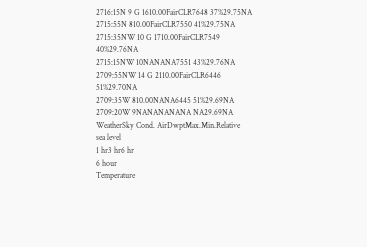2716:15N 9 G 1610.00FairCLR7648 37%29.75NA
2715:55N 810.00FairCLR7550 41%29.75NA
2715:35NW 10 G 1710.00FairCLR7549 40%29.76NA
2715:15NW 10NANANA7551 43%29.76NA
2709:55NW 14 G 2110.00FairCLR6446 51%29.70NA
2709:35W 810.00NANA6445 51%29.69NA
2709:20W 9NANANANANA NA29.69NA
WeatherSky Cond. AirDwptMax.Min.Relative
sea level
1 hr3 hr6 hr
6 hour
Temperature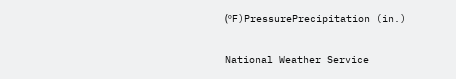(ºF)PressurePrecipitation (in.)

National Weather Service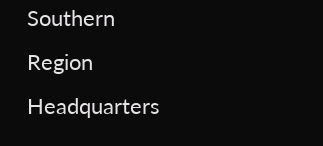Southern Region Headquarters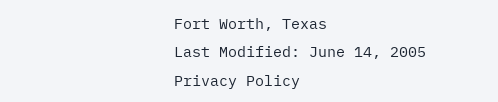Fort Worth, Texas
Last Modified: June 14, 2005
Privacy Policy